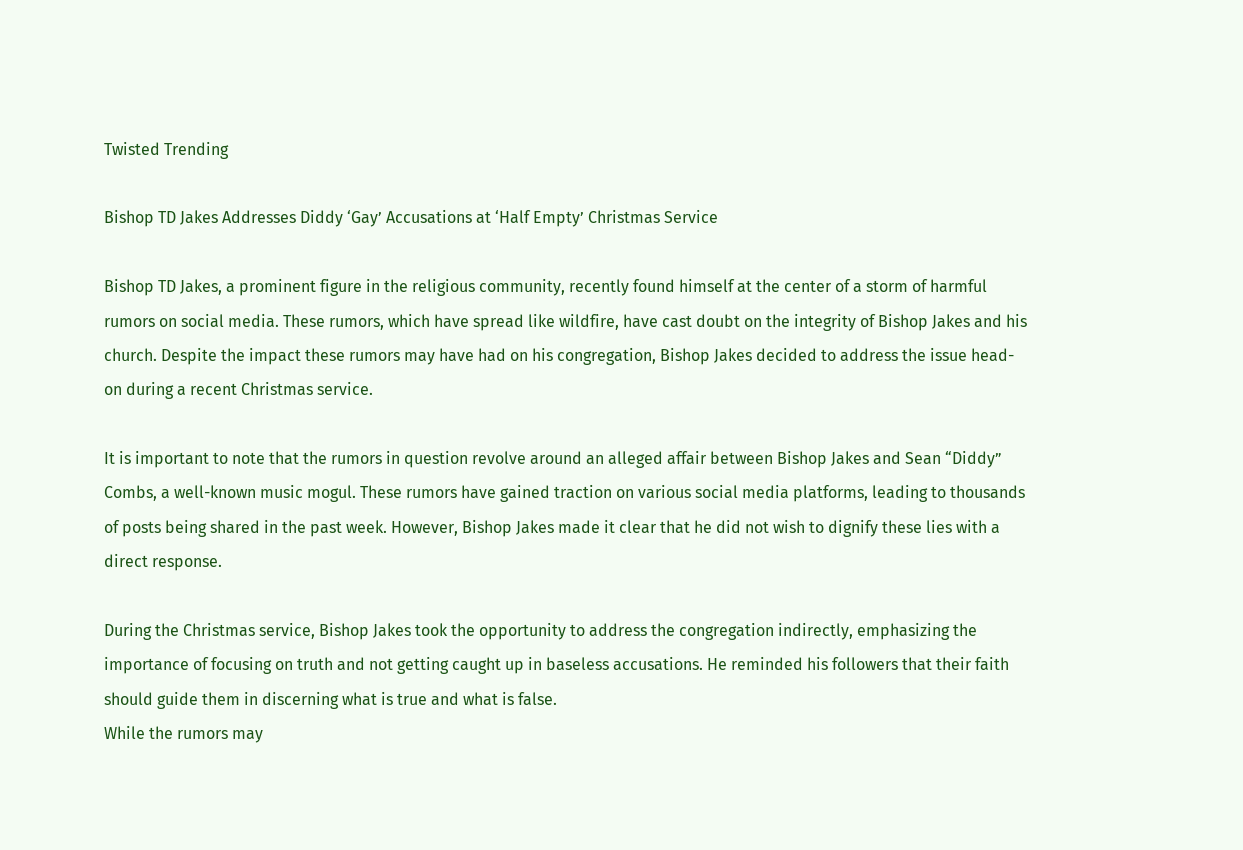Twisted Trending

Bishop TD Jakes Addresses Diddy ‘Gay’ Accusations at ‘Half Empty’ Christmas Service

Bishop TD Jakes, a prominent figure in the religious community, recently found himself at the center of a storm of harmful rumors on social media. These rumors, which have spread like wildfire, have cast doubt on the integrity of Bishop Jakes and his church. Despite the impact these rumors may have had on his congregation, Bishop Jakes decided to address the issue head-on during a recent Christmas service.

It is important to note that the rumors in question revolve around an alleged affair between Bishop Jakes and Sean “Diddy” Combs, a well-known music mogul. These rumors have gained traction on various social media platforms, leading to thousands of posts being shared in the past week. However, Bishop Jakes made it clear that he did not wish to dignify these lies with a direct response.

During the Christmas service, Bishop Jakes took the opportunity to address the congregation indirectly, emphasizing the importance of focusing on truth and not getting caught up in baseless accusations. He reminded his followers that their faith should guide them in discerning what is true and what is false.
While the rumors may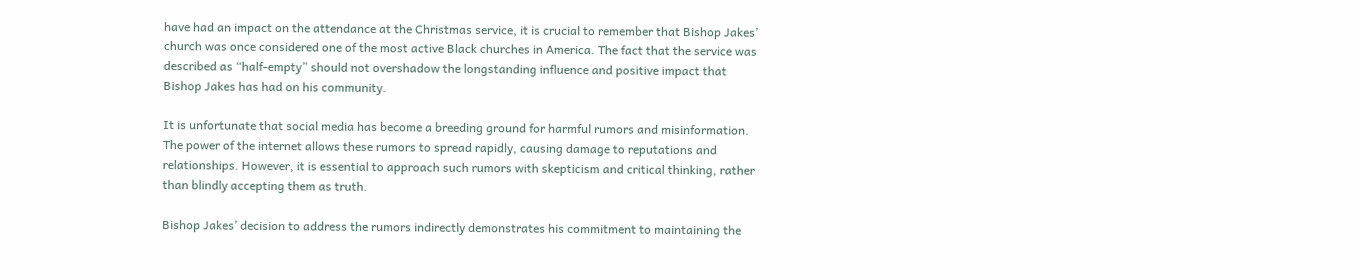have had an impact on the attendance at the Christmas service, it is crucial to remember that Bishop Jakes’ church was once considered one of the most active Black churches in America. The fact that the service was described as “half-empty” should not overshadow the longstanding influence and positive impact that Bishop Jakes has had on his community.

It is unfortunate that social media has become a breeding ground for harmful rumors and misinformation. The power of the internet allows these rumors to spread rapidly, causing damage to reputations and relationships. However, it is essential to approach such rumors with skepticism and critical thinking, rather than blindly accepting them as truth.

Bishop Jakes’ decision to address the rumors indirectly demonstrates his commitment to maintaining the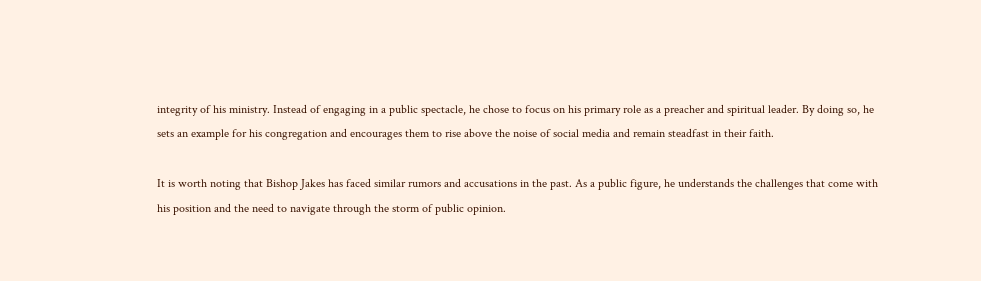integrity of his ministry. Instead of engaging in a public spectacle, he chose to focus on his primary role as a preacher and spiritual leader. By doing so, he sets an example for his congregation and encourages them to rise above the noise of social media and remain steadfast in their faith.

It is worth noting that Bishop Jakes has faced similar rumors and accusations in the past. As a public figure, he understands the challenges that come with his position and the need to navigate through the storm of public opinion.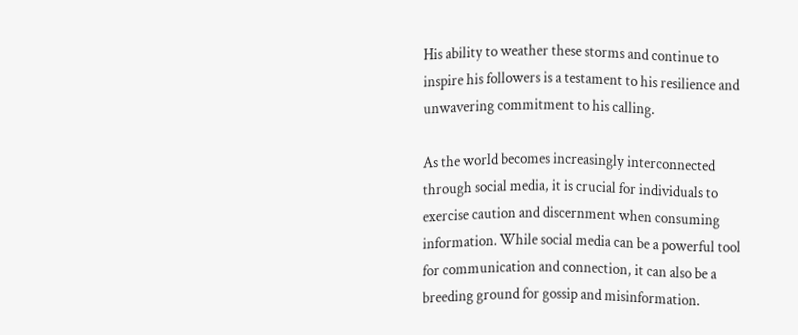His ability to weather these storms and continue to inspire his followers is a testament to his resilience and unwavering commitment to his calling.

As the world becomes increasingly interconnected through social media, it is crucial for individuals to exercise caution and discernment when consuming information. While social media can be a powerful tool for communication and connection, it can also be a breeding ground for gossip and misinformation.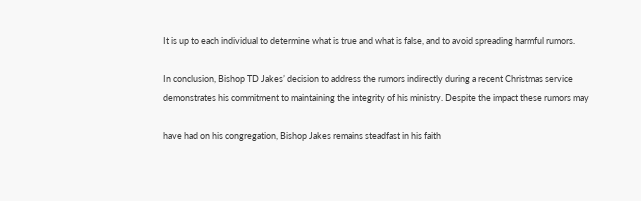It is up to each individual to determine what is true and what is false, and to avoid spreading harmful rumors.

In conclusion, Bishop TD Jakes’ decision to address the rumors indirectly during a recent Christmas service demonstrates his commitment to maintaining the integrity of his ministry. Despite the impact these rumors may

have had on his congregation, Bishop Jakes remains steadfast in his faith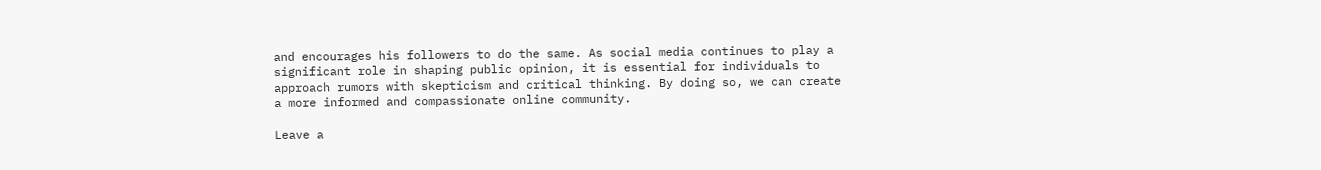and encourages his followers to do the same. As social media continues to play a significant role in shaping public opinion, it is essential for individuals to approach rumors with skepticism and critical thinking. By doing so, we can create a more informed and compassionate online community.

Leave a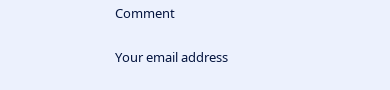Comment

Your email address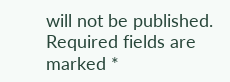will not be published. Required fields are marked *